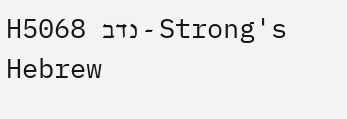H5068 נדב - Strong's Hebrew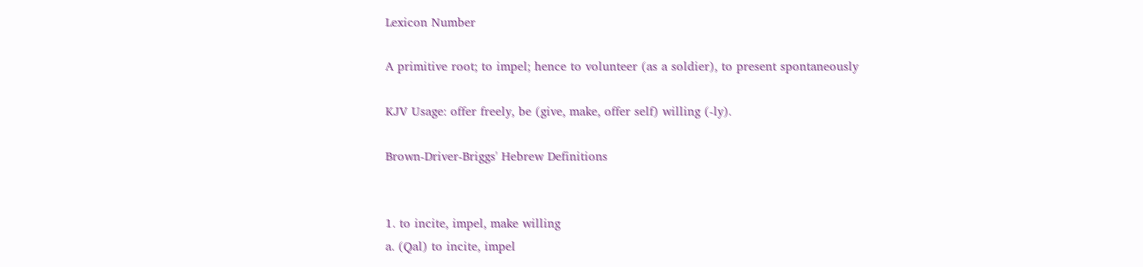Lexicon Number

A primitive root; to impel; hence to volunteer (as a soldier), to present spontaneously

KJV Usage: offer freely, be (give, make, offer self) willing (-ly).

Brown-Driver-Briggs' Hebrew Definitions


1. to incite, impel, make willing
a. (Qal) to incite, impel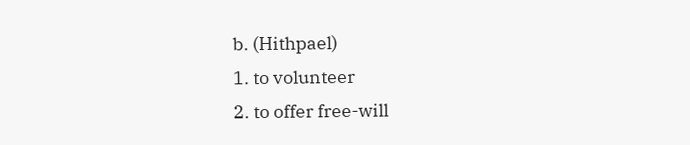b. (Hithpael)
1. to volunteer
2. to offer free-will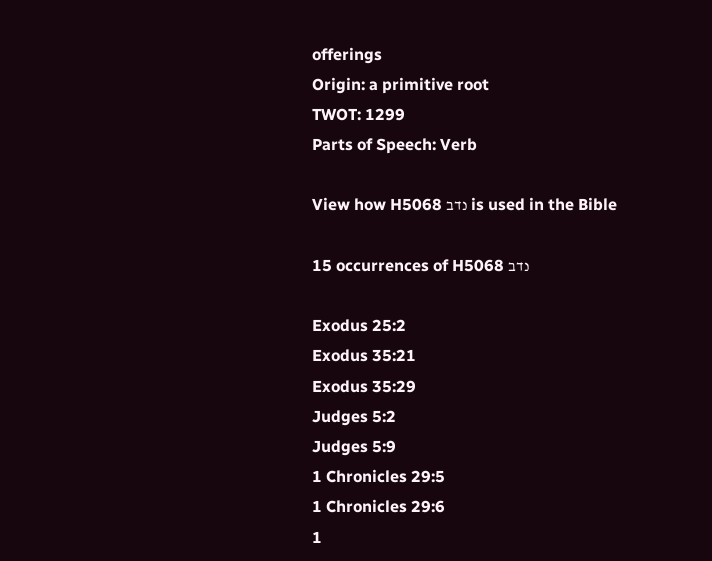offerings
Origin: a primitive root
TWOT: 1299
Parts of Speech: Verb

View how H5068 נדב is used in the Bible

15 occurrences of H5068 נדב

Exodus 25:2
Exodus 35:21
Exodus 35:29
Judges 5:2
Judges 5:9
1 Chronicles 29:5
1 Chronicles 29:6
1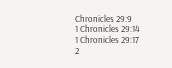Chronicles 29:9
1 Chronicles 29:14
1 Chronicles 29:17
2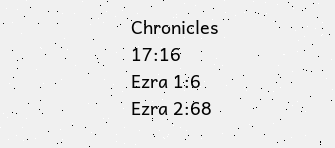Chronicles 17:16
Ezra 1:6
Ezra 2:68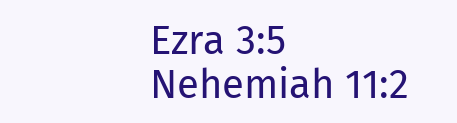Ezra 3:5
Nehemiah 11:2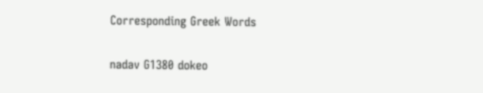Corresponding Greek Words

nadav G1380 dokeo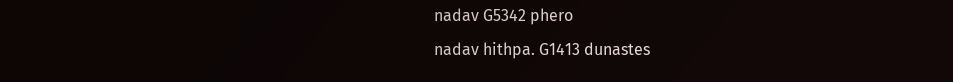nadav G5342 phero
nadav hithpa. G1413 dunastes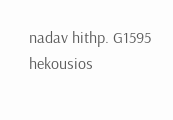nadav hithp. G1595 hekousios